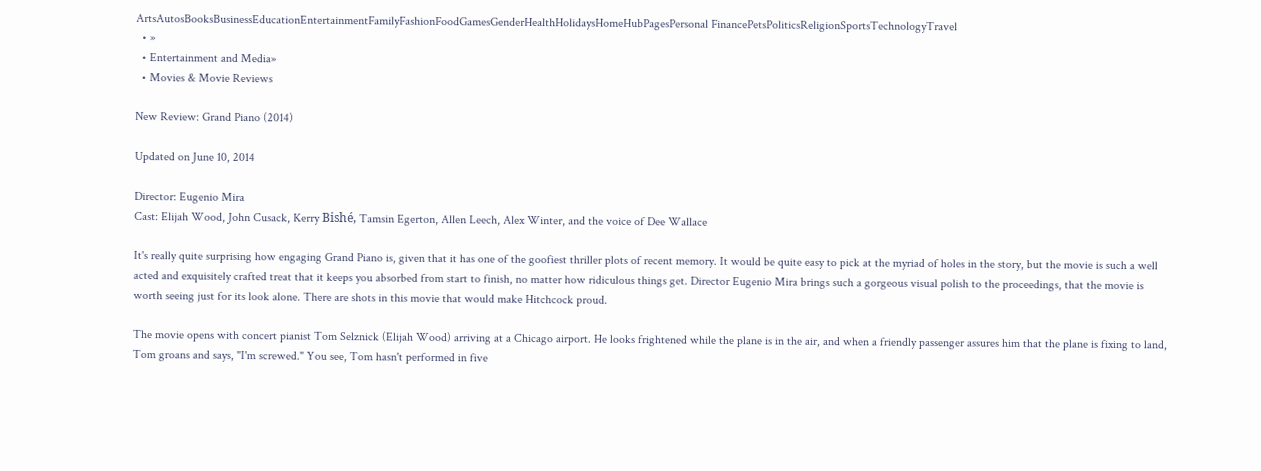ArtsAutosBooksBusinessEducationEntertainmentFamilyFashionFoodGamesGenderHealthHolidaysHomeHubPagesPersonal FinancePetsPoliticsReligionSportsTechnologyTravel
  • »
  • Entertainment and Media»
  • Movies & Movie Reviews

New Review: Grand Piano (2014)

Updated on June 10, 2014

Director: Eugenio Mira
Cast: Elijah Wood, John Cusack, Kerry Bishé, Tamsin Egerton, Allen Leech, Alex Winter, and the voice of Dee Wallace

It's really quite surprising how engaging Grand Piano is, given that it has one of the goofiest thriller plots of recent memory. It would be quite easy to pick at the myriad of holes in the story, but the movie is such a well acted and exquisitely crafted treat that it keeps you absorbed from start to finish, no matter how ridiculous things get. Director Eugenio Mira brings such a gorgeous visual polish to the proceedings, that the movie is worth seeing just for its look alone. There are shots in this movie that would make Hitchcock proud.

The movie opens with concert pianist Tom Selznick (Elijah Wood) arriving at a Chicago airport. He looks frightened while the plane is in the air, and when a friendly passenger assures him that the plane is fixing to land, Tom groans and says, "I'm screwed." You see, Tom hasn't performed in five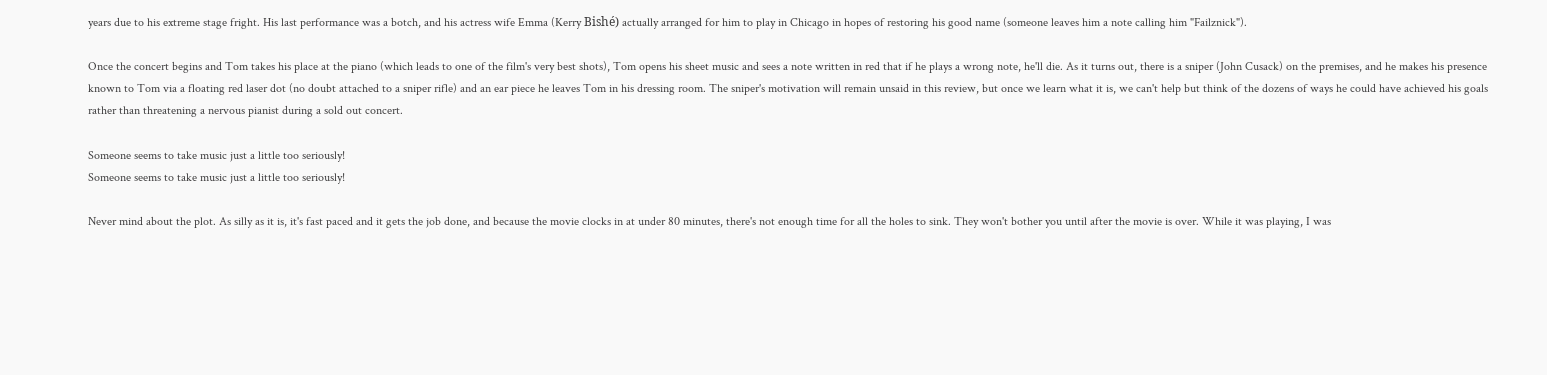years due to his extreme stage fright. His last performance was a botch, and his actress wife Emma (Kerry Bishé) actually arranged for him to play in Chicago in hopes of restoring his good name (someone leaves him a note calling him "Failznick").

Once the concert begins and Tom takes his place at the piano (which leads to one of the film's very best shots), Tom opens his sheet music and sees a note written in red that if he plays a wrong note, he'll die. As it turns out, there is a sniper (John Cusack) on the premises, and he makes his presence known to Tom via a floating red laser dot (no doubt attached to a sniper rifle) and an ear piece he leaves Tom in his dressing room. The sniper's motivation will remain unsaid in this review, but once we learn what it is, we can't help but think of the dozens of ways he could have achieved his goals rather than threatening a nervous pianist during a sold out concert.

Someone seems to take music just a little too seriously!
Someone seems to take music just a little too seriously!

Never mind about the plot. As silly as it is, it's fast paced and it gets the job done, and because the movie clocks in at under 80 minutes, there's not enough time for all the holes to sink. They won't bother you until after the movie is over. While it was playing, I was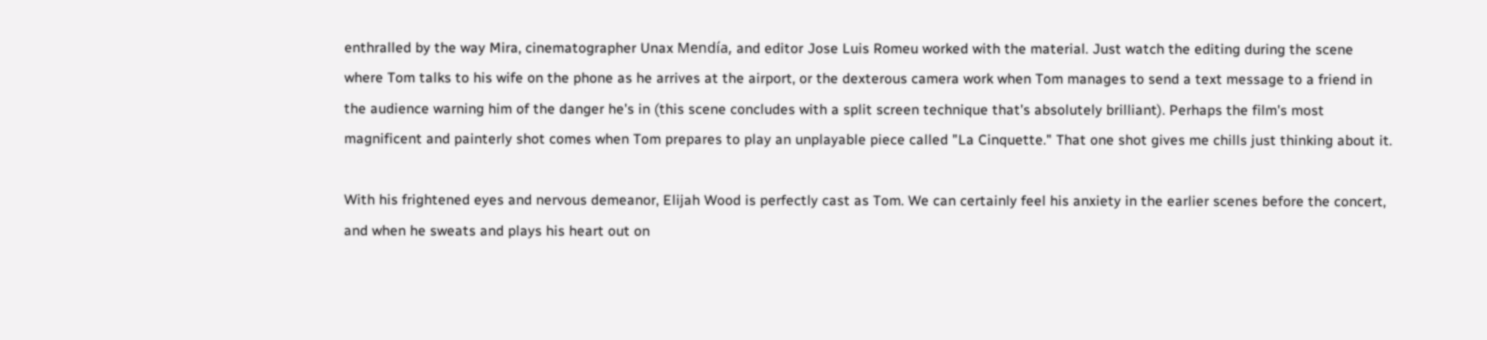enthralled by the way Mira, cinematographer Unax Mendía, and editor Jose Luis Romeu worked with the material. Just watch the editing during the scene where Tom talks to his wife on the phone as he arrives at the airport, or the dexterous camera work when Tom manages to send a text message to a friend in the audience warning him of the danger he's in (this scene concludes with a split screen technique that's absolutely brilliant). Perhaps the film's most magnificent and painterly shot comes when Tom prepares to play an unplayable piece called "La Cinquette." That one shot gives me chills just thinking about it.

With his frightened eyes and nervous demeanor, Elijah Wood is perfectly cast as Tom. We can certainly feel his anxiety in the earlier scenes before the concert, and when he sweats and plays his heart out on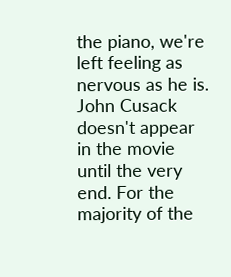the piano, we're left feeling as nervous as he is. John Cusack doesn't appear in the movie until the very end. For the majority of the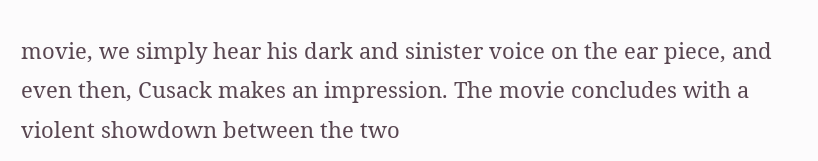movie, we simply hear his dark and sinister voice on the ear piece, and even then, Cusack makes an impression. The movie concludes with a violent showdown between the two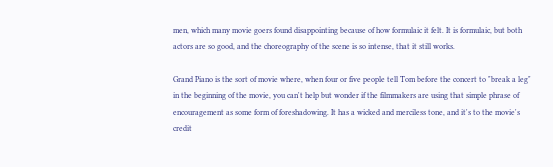men, which many movie goers found disappointing because of how formulaic it felt. It is formulaic, but both actors are so good, and the choreography of the scene is so intense, that it still works.

Grand Piano is the sort of movie where, when four or five people tell Tom before the concert to "break a leg" in the beginning of the movie, you can't help but wonder if the filmmakers are using that simple phrase of encouragement as some form of foreshadowing. It has a wicked and merciless tone, and it's to the movie's credit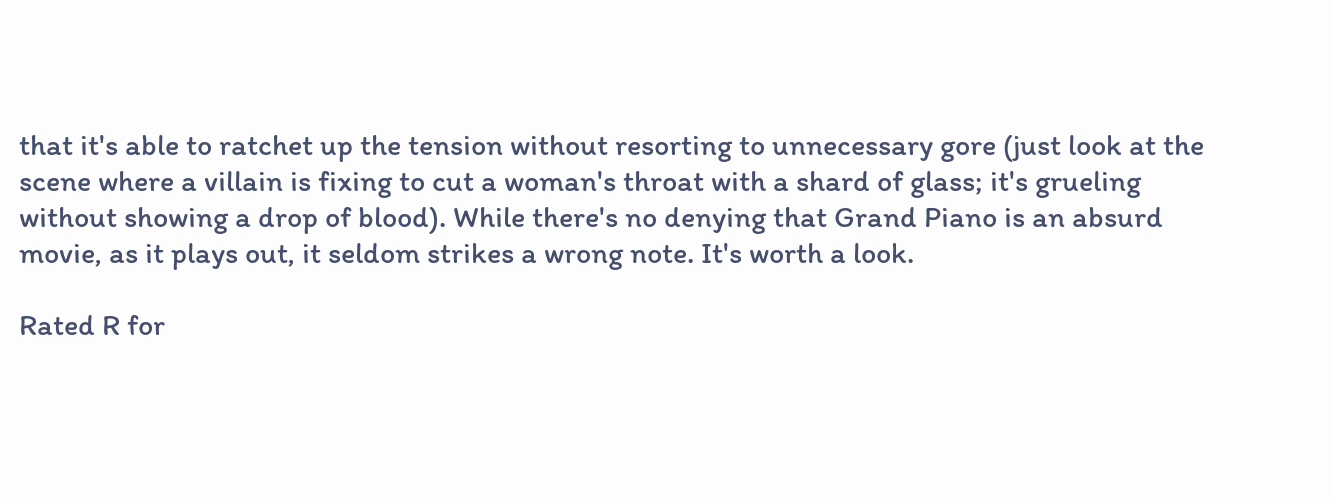that it's able to ratchet up the tension without resorting to unnecessary gore (just look at the scene where a villain is fixing to cut a woman's throat with a shard of glass; it's grueling without showing a drop of blood). While there's no denying that Grand Piano is an absurd movie, as it plays out, it seldom strikes a wrong note. It's worth a look.

Rated R for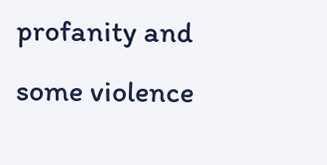profanity and some violence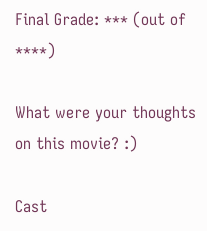Final Grade: *** (out of ****)

What were your thoughts on this movie? :)

Cast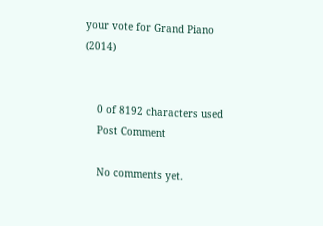your vote for Grand Piano (2014)


    0 of 8192 characters used
    Post Comment

    No comments yet.